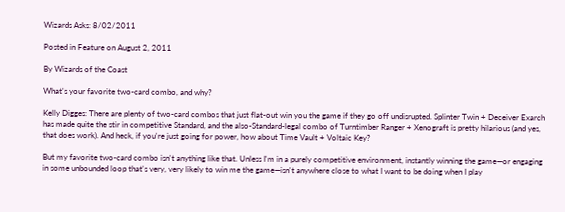Wizards Asks: 8/02/2011

Posted in Feature on August 2, 2011

By Wizards of the Coast

What's your favorite two-card combo, and why?

Kelly Digges: There are plenty of two-card combos that just flat-out win you the game if they go off undisrupted. Splinter Twin + Deceiver Exarch has made quite the stir in competitive Standard, and the also-Standard-legal combo of Turntimber Ranger + Xenograft is pretty hilarious (and yes, that does work). And heck, if you're just going for power, how about Time Vault + Voltaic Key?

But my favorite two-card combo isn't anything like that. Unless I'm in a purely competitive environment, instantly winning the game—or engaging in some unbounded loop that's very, very likely to win me the game—isn't anywhere close to what I want to be doing when I play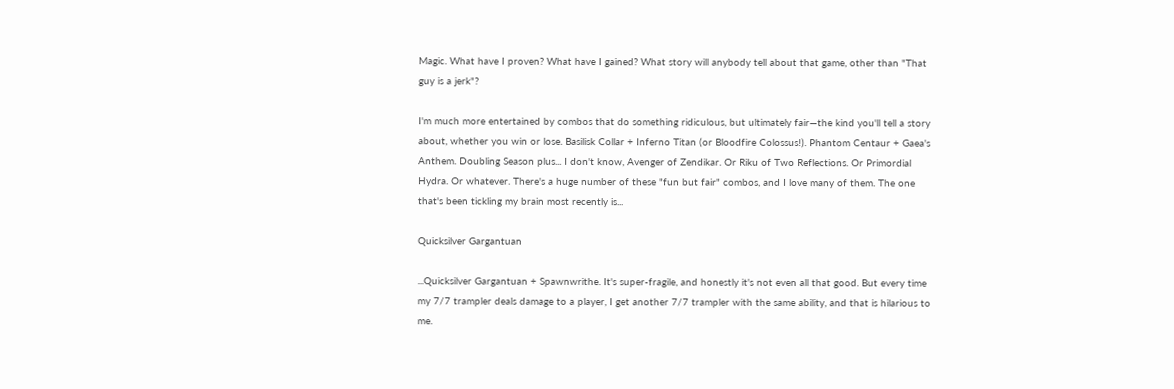Magic. What have I proven? What have I gained? What story will anybody tell about that game, other than "That guy is a jerk"?

I'm much more entertained by combos that do something ridiculous, but ultimately fair—the kind you'll tell a story about, whether you win or lose. Basilisk Collar + Inferno Titan (or Bloodfire Colossus!). Phantom Centaur + Gaea's Anthem. Doubling Season plus... I don't know, Avenger of Zendikar. Or Riku of Two Reflections. Or Primordial Hydra. Or whatever. There's a huge number of these "fun but fair" combos, and I love many of them. The one that's been tickling my brain most recently is...

Quicksilver Gargantuan

...Quicksilver Gargantuan + Spawnwrithe. It's super-fragile, and honestly it's not even all that good. But every time my 7/7 trampler deals damage to a player, I get another 7/7 trampler with the same ability, and that is hilarious to me.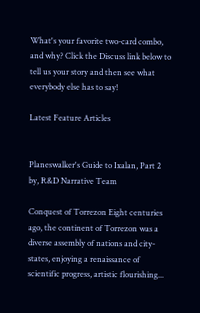What's your favorite two-card combo, and why? Click the Discuss link below to tell us your story and then see what everybody else has to say!

Latest Feature Articles


Planeswalker's Guide to Ixalan, Part 2 by, R&D Narrative Team

Conquest of Torrezon Eight centuries ago, the continent of Torrezon was a diverse assembly of nations and city-states, enjoying a renaissance of scientific progress, artistic flourishing...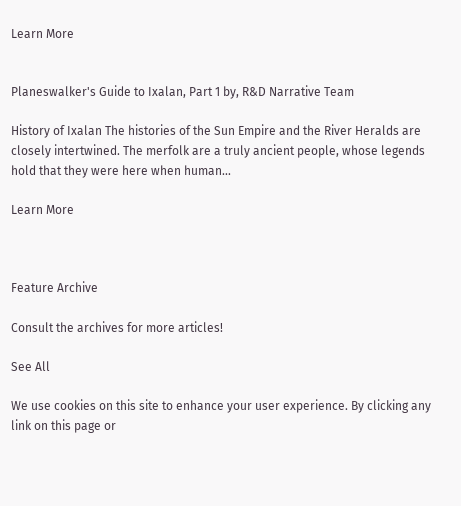Learn More


Planeswalker's Guide to Ixalan, Part 1 by, R&D Narrative Team

History of Ixalan The histories of the Sun Empire and the River Heralds are closely intertwined. The merfolk are a truly ancient people, whose legends hold that they were here when human...

Learn More



Feature Archive

Consult the archives for more articles!

See All

We use cookies on this site to enhance your user experience. By clicking any link on this page or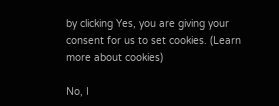by clicking Yes, you are giving your consent for us to set cookies. (Learn more about cookies)

No, I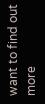want to find out more